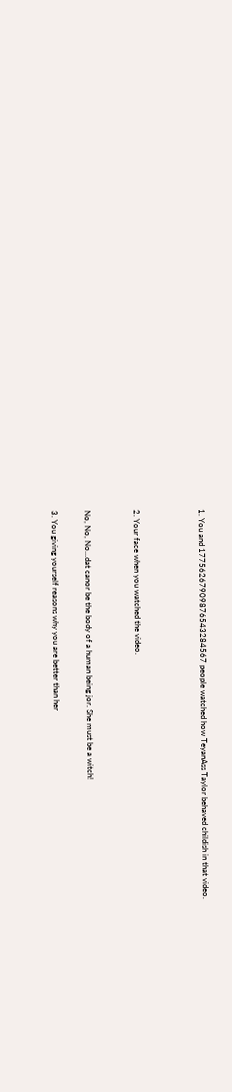1. You and 17756267909876543284567 people watched how TeyanAss Taylor behaved childish in that video.



2. Your face when you watched the video.


No, No, No…dat canor be the body of a human being jor. She must be a witch!

3. You giving yourself reasons why you are better than her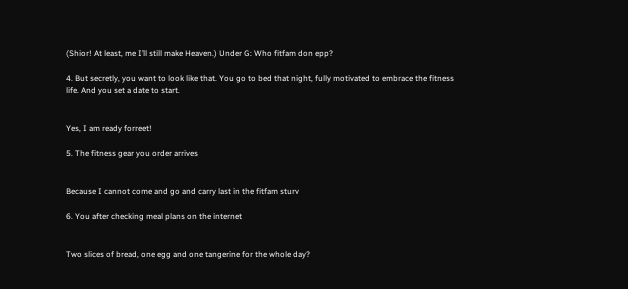(Shior! At least, me I’ll still make Heaven.) Under G: Who fitfam don epp?

4. But secretly, you want to look like that. You go to bed that night, fully motivated to embrace the fitness life. And you set a date to start.


Yes, I am ready forreet!

5. The fitness gear you order arrives


Because I cannot come and go and carry last in the fitfam sturv

6. You after checking meal plans on the internet


Two slices of bread, one egg and one tangerine for the whole day?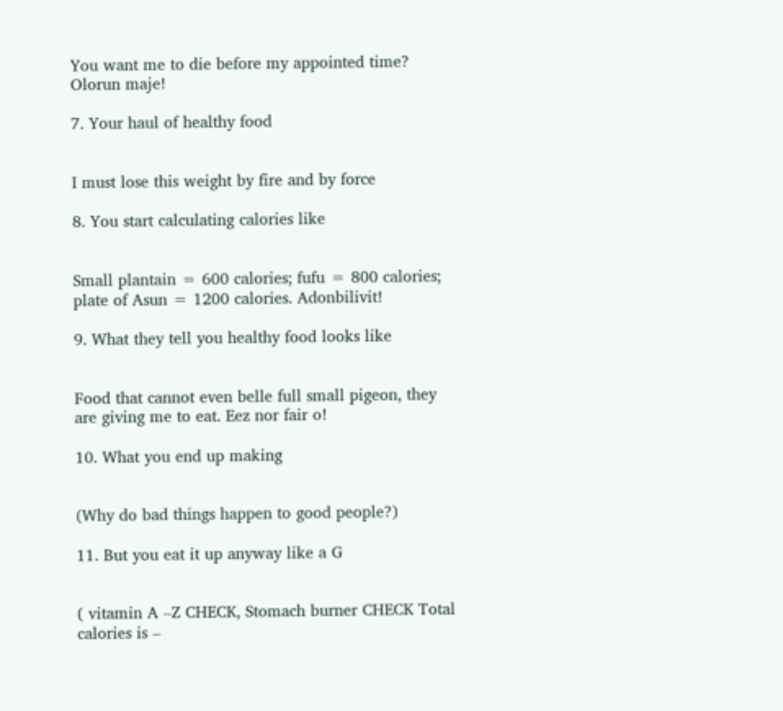You want me to die before my appointed time? Olorun maje!

7. Your haul of healthy food


I must lose this weight by fire and by force

8. You start calculating calories like


Small plantain = 600 calories; fufu = 800 calories; plate of Asun = 1200 calories. Adonbilivit!

9. What they tell you healthy food looks like


Food that cannot even belle full small pigeon, they are giving me to eat. Eez nor fair o!

10. What you end up making


(Why do bad things happen to good people?)

11. But you eat it up anyway like a G


( vitamin A –Z CHECK, Stomach burner CHECK Total calories is –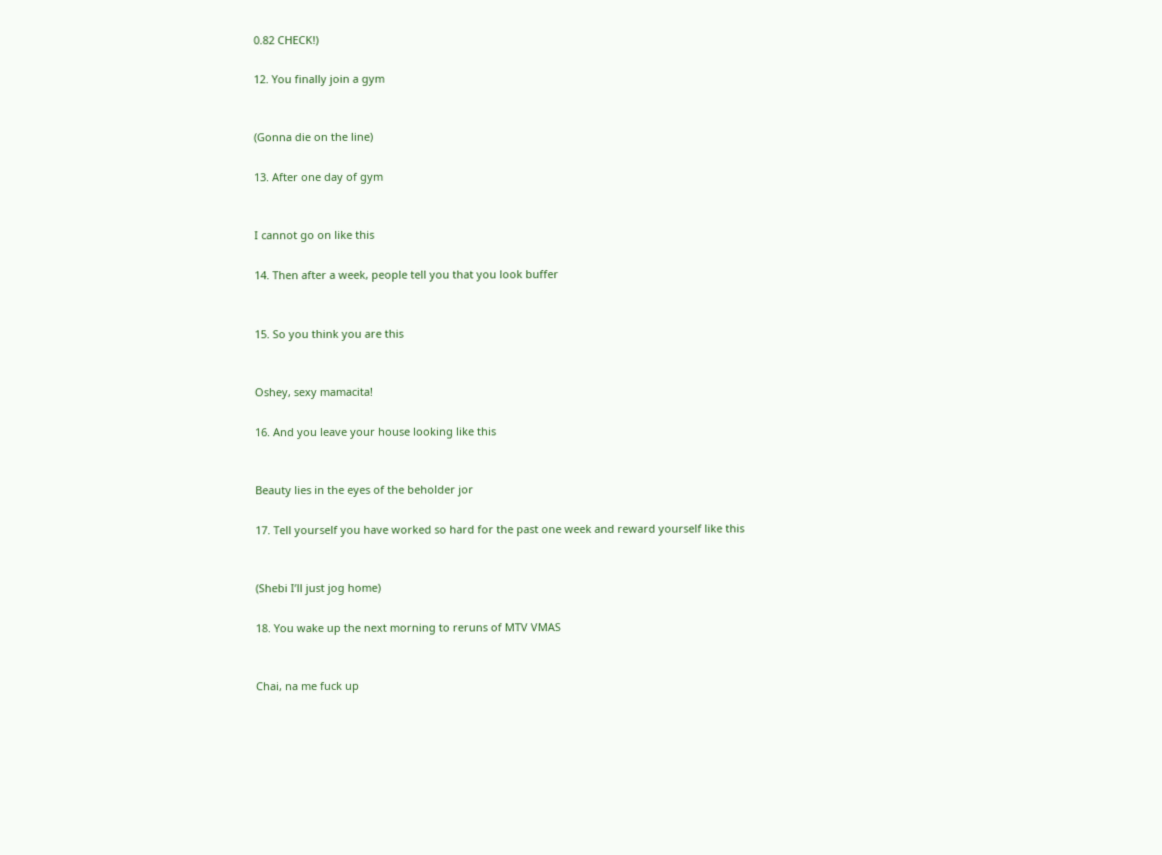0.82 CHECK!)

12. You finally join a gym


(Gonna die on the line)

13. After one day of gym


I cannot go on like this

14. Then after a week, people tell you that you look buffer


15. So you think you are this


Oshey, sexy mamacita!

16. And you leave your house looking like this


Beauty lies in the eyes of the beholder jor

17. Tell yourself you have worked so hard for the past one week and reward yourself like this


(Shebi I’ll just jog home)

18. You wake up the next morning to reruns of MTV VMAS


Chai, na me fuck up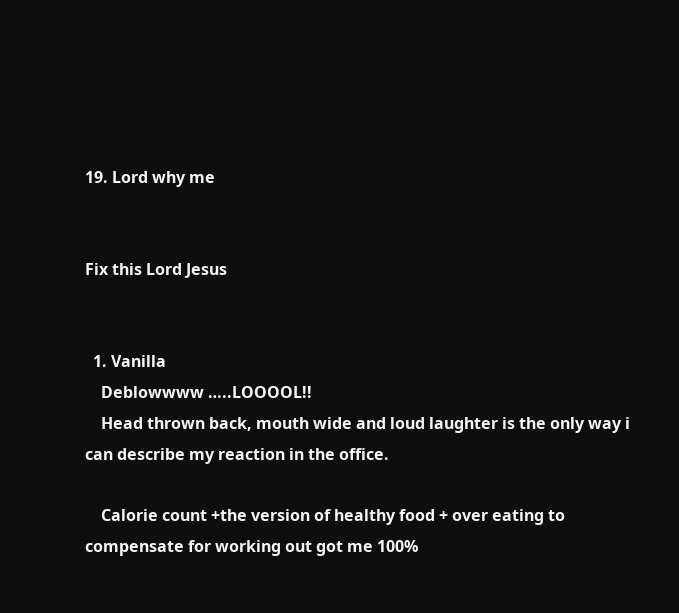19. Lord why me


Fix this Lord Jesus


  1. Vanilla
    Deblowwww …..LOOOOL!!
    Head thrown back, mouth wide and loud laughter is the only way i can describe my reaction in the office.

    Calorie count +the version of healthy food + over eating to compensate for working out got me 100%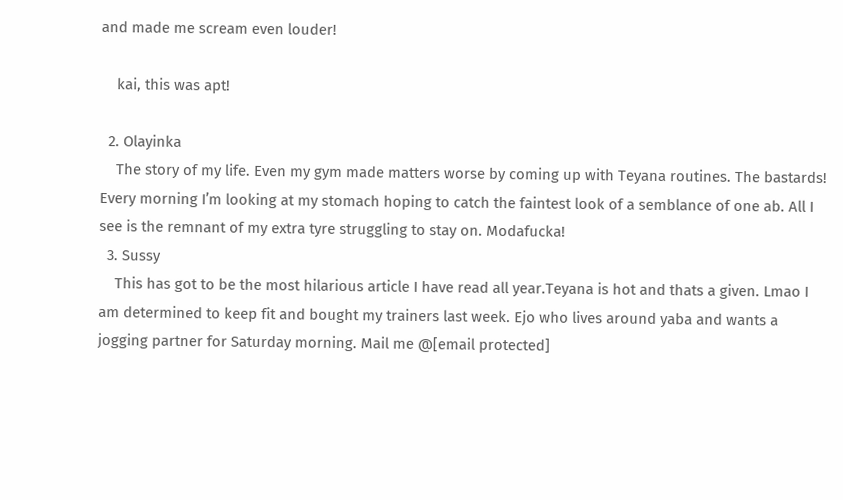and made me scream even louder!

    kai, this was apt!

  2. Olayinka
    The story of my life. Even my gym made matters worse by coming up with Teyana routines. The bastards! Every morning I’m looking at my stomach hoping to catch the faintest look of a semblance of one ab. All I see is the remnant of my extra tyre struggling to stay on. Modafucka!
  3. Sussy
    This has got to be the most hilarious article I have read all year.Teyana is hot and thats a given. Lmao I am determined to keep fit and bought my trainers last week. Ejo who lives around yaba and wants a jogging partner for Saturday morning. Mail me @[email protected]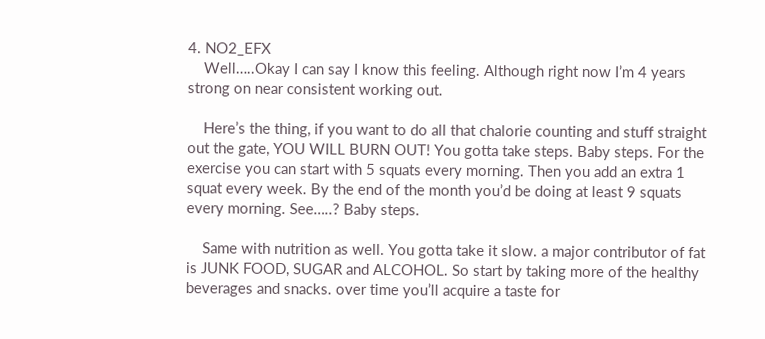4. NO2_EFX
    Well…..Okay I can say I know this feeling. Although right now I’m 4 years strong on near consistent working out.

    Here’s the thing, if you want to do all that chalorie counting and stuff straight out the gate, YOU WILL BURN OUT! You gotta take steps. Baby steps. For the exercise you can start with 5 squats every morning. Then you add an extra 1 squat every week. By the end of the month you’d be doing at least 9 squats every morning. See…..? Baby steps.

    Same with nutrition as well. You gotta take it slow. a major contributor of fat is JUNK FOOD, SUGAR and ALCOHOL. So start by taking more of the healthy beverages and snacks. over time you’ll acquire a taste for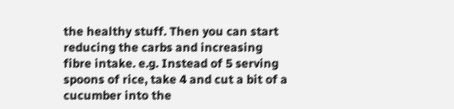the healthy stuff. Then you can start reducing the carbs and increasing fibre intake. e.g. Instead of 5 serving spoons of rice, take 4 and cut a bit of a cucumber into the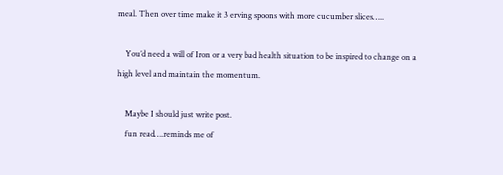meal. Then over time make it 3 erving spoons with more cucumber slices…..

    You’d need a will of Iron or a very bad health situation to be inspired to change on a high level and maintain the momentum.

    Maybe I should just write post.
    fun read….reminds me of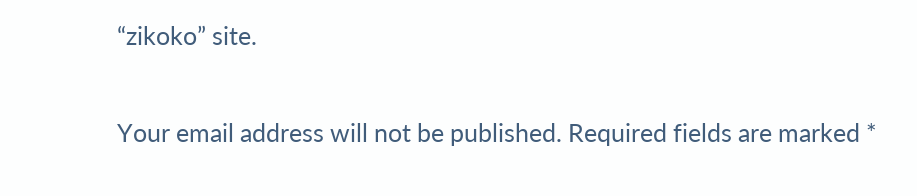“zikoko” site.


Your email address will not be published. Required fields are marked *